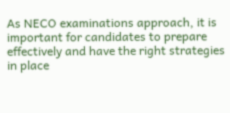As NECO examinations approach, it is important for candidates to prepare effectively and have the right strategies in place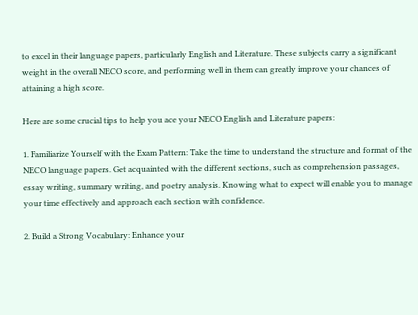to excel in their language papers, particularly English and Literature. These subjects carry a significant weight in the overall NECO score, and performing well in them can greatly improve your chances of attaining a high score.

Here are some crucial tips to help you ace your NECO English and Literature papers:

1. Familiarize Yourself with the Exam Pattern: Take the time to understand the structure and format of the NECO language papers. Get acquainted with the different sections, such as comprehension passages, essay writing, summary writing, and poetry analysis. Knowing what to expect will enable you to manage your time effectively and approach each section with confidence.

2. Build a Strong Vocabulary: Enhance your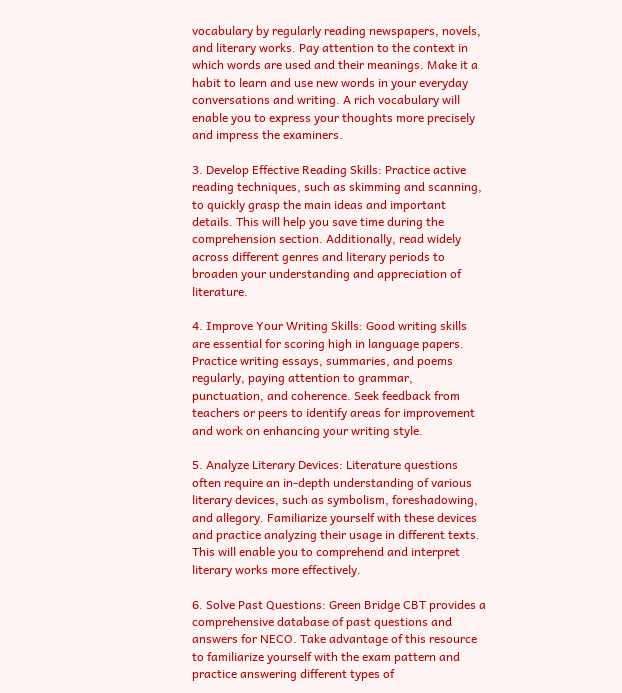vocabulary by regularly reading newspapers, novels, and literary works. Pay attention to the context in which words are used and their meanings. Make it a habit to learn and use new words in your everyday conversations and writing. A rich vocabulary will enable you to express your thoughts more precisely and impress the examiners.

3. Develop Effective Reading Skills: Practice active reading techniques, such as skimming and scanning, to quickly grasp the main ideas and important details. This will help you save time during the comprehension section. Additionally, read widely across different genres and literary periods to broaden your understanding and appreciation of literature.

4. Improve Your Writing Skills: Good writing skills are essential for scoring high in language papers. Practice writing essays, summaries, and poems regularly, paying attention to grammar, punctuation, and coherence. Seek feedback from teachers or peers to identify areas for improvement and work on enhancing your writing style.

5. Analyze Literary Devices: Literature questions often require an in-depth understanding of various literary devices, such as symbolism, foreshadowing, and allegory. Familiarize yourself with these devices and practice analyzing their usage in different texts. This will enable you to comprehend and interpret literary works more effectively.

6. Solve Past Questions: Green Bridge CBT provides a comprehensive database of past questions and answers for NECO. Take advantage of this resource to familiarize yourself with the exam pattern and practice answering different types of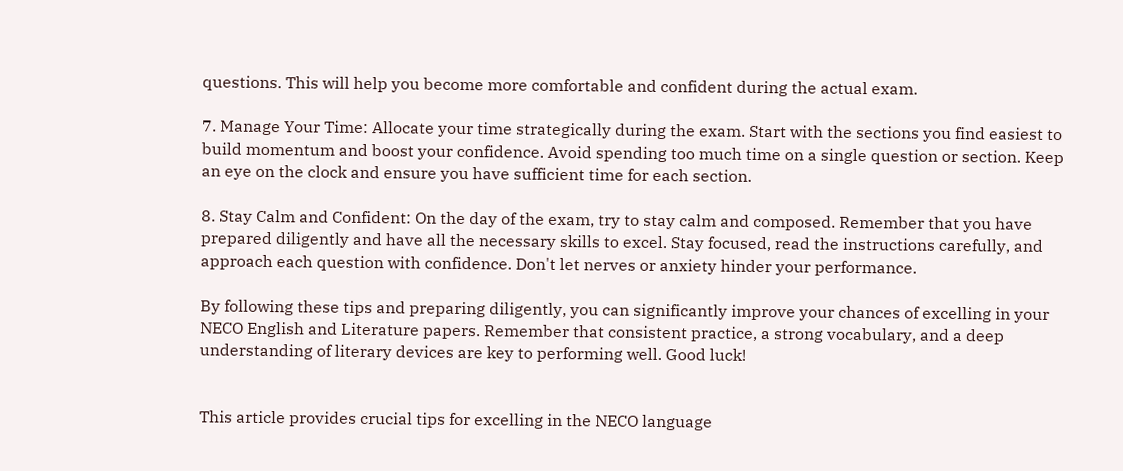questions. This will help you become more comfortable and confident during the actual exam.

7. Manage Your Time: Allocate your time strategically during the exam. Start with the sections you find easiest to build momentum and boost your confidence. Avoid spending too much time on a single question or section. Keep an eye on the clock and ensure you have sufficient time for each section.

8. Stay Calm and Confident: On the day of the exam, try to stay calm and composed. Remember that you have prepared diligently and have all the necessary skills to excel. Stay focused, read the instructions carefully, and approach each question with confidence. Don't let nerves or anxiety hinder your performance.

By following these tips and preparing diligently, you can significantly improve your chances of excelling in your NECO English and Literature papers. Remember that consistent practice, a strong vocabulary, and a deep understanding of literary devices are key to performing well. Good luck!


This article provides crucial tips for excelling in the NECO language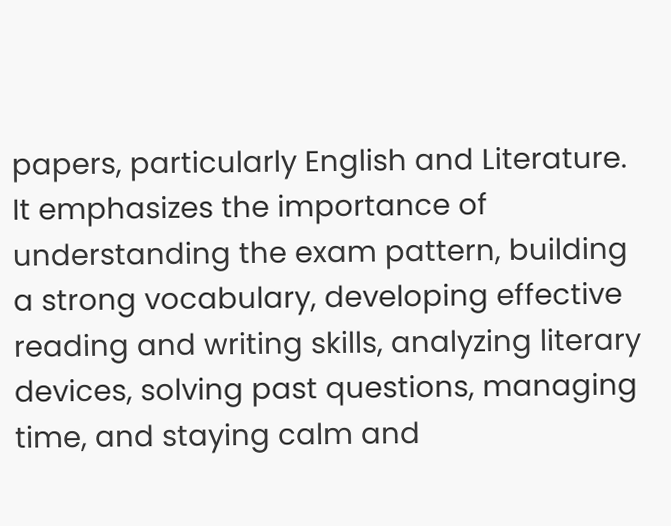papers, particularly English and Literature. It emphasizes the importance of understanding the exam pattern, building a strong vocabulary, developing effective reading and writing skills, analyzing literary devices, solving past questions, managing time, and staying calm and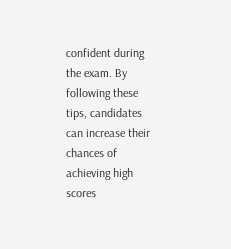confident during the exam. By following these tips, candidates can increase their chances of achieving high scores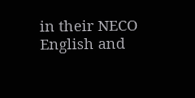in their NECO English and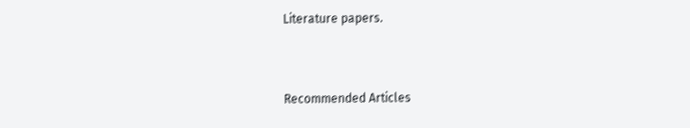Literature papers.


Recommended Articles